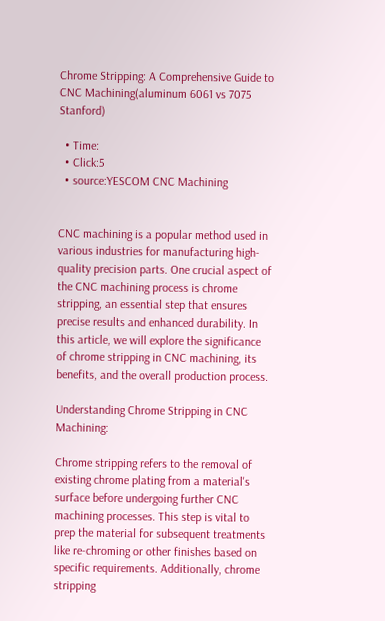Chrome Stripping: A Comprehensive Guide to CNC Machining(aluminum 6061 vs 7075 Stanford)

  • Time:
  • Click:5
  • source:YESCOM CNC Machining


CNC machining is a popular method used in various industries for manufacturing high-quality precision parts. One crucial aspect of the CNC machining process is chrome stripping, an essential step that ensures precise results and enhanced durability. In this article, we will explore the significance of chrome stripping in CNC machining, its benefits, and the overall production process.

Understanding Chrome Stripping in CNC Machining:

Chrome stripping refers to the removal of existing chrome plating from a material's surface before undergoing further CNC machining processes. This step is vital to prep the material for subsequent treatments like re-chroming or other finishes based on specific requirements. Additionally, chrome stripping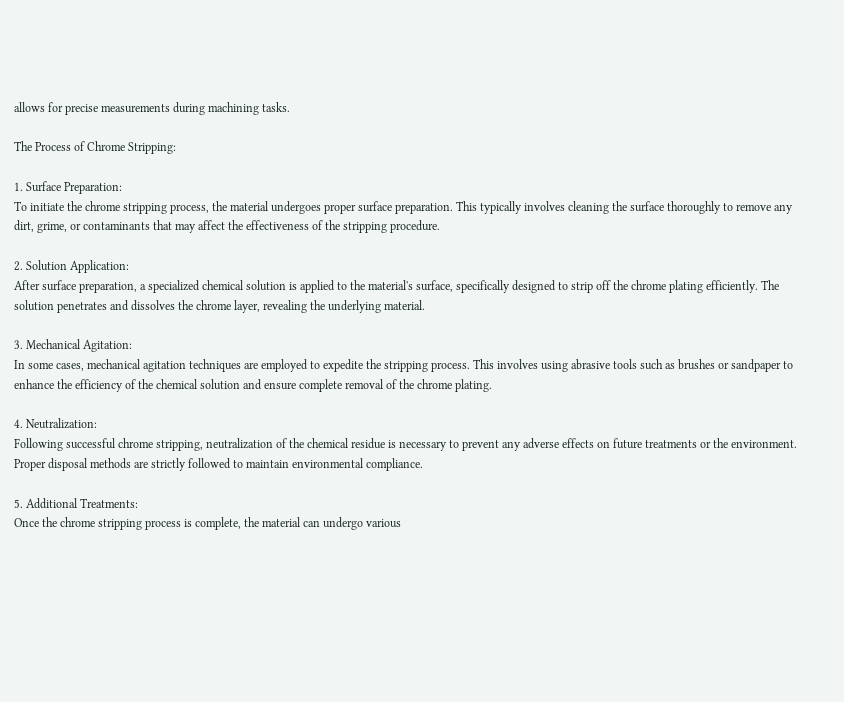allows for precise measurements during machining tasks.

The Process of Chrome Stripping:

1. Surface Preparation:
To initiate the chrome stripping process, the material undergoes proper surface preparation. This typically involves cleaning the surface thoroughly to remove any dirt, grime, or contaminants that may affect the effectiveness of the stripping procedure.

2. Solution Application:
After surface preparation, a specialized chemical solution is applied to the material's surface, specifically designed to strip off the chrome plating efficiently. The solution penetrates and dissolves the chrome layer, revealing the underlying material.

3. Mechanical Agitation:
In some cases, mechanical agitation techniques are employed to expedite the stripping process. This involves using abrasive tools such as brushes or sandpaper to enhance the efficiency of the chemical solution and ensure complete removal of the chrome plating.

4. Neutralization:
Following successful chrome stripping, neutralization of the chemical residue is necessary to prevent any adverse effects on future treatments or the environment. Proper disposal methods are strictly followed to maintain environmental compliance.

5. Additional Treatments:
Once the chrome stripping process is complete, the material can undergo various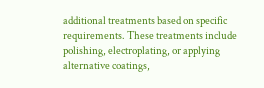additional treatments based on specific requirements. These treatments include polishing, electroplating, or applying alternative coatings,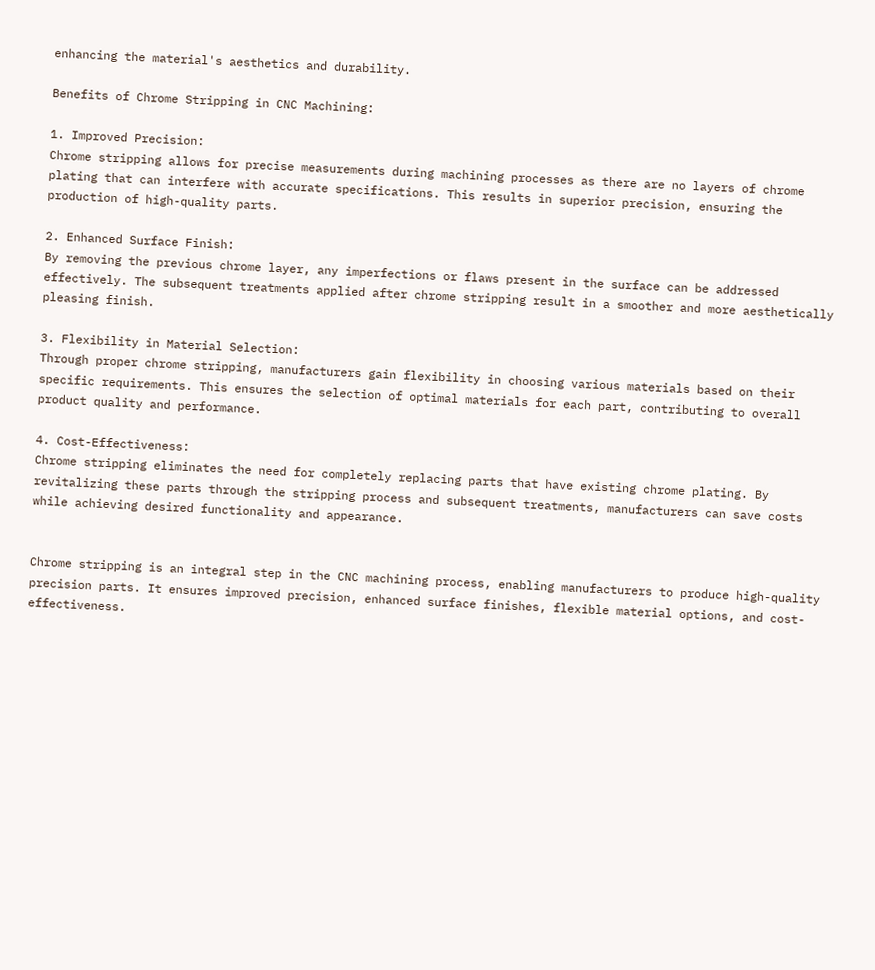enhancing the material's aesthetics and durability.

Benefits of Chrome Stripping in CNC Machining:

1. Improved Precision:
Chrome stripping allows for precise measurements during machining processes as there are no layers of chrome plating that can interfere with accurate specifications. This results in superior precision, ensuring the production of high-quality parts.

2. Enhanced Surface Finish:
By removing the previous chrome layer, any imperfections or flaws present in the surface can be addressed effectively. The subsequent treatments applied after chrome stripping result in a smoother and more aesthetically pleasing finish.

3. Flexibility in Material Selection:
Through proper chrome stripping, manufacturers gain flexibility in choosing various materials based on their specific requirements. This ensures the selection of optimal materials for each part, contributing to overall product quality and performance.

4. Cost-Effectiveness:
Chrome stripping eliminates the need for completely replacing parts that have existing chrome plating. By revitalizing these parts through the stripping process and subsequent treatments, manufacturers can save costs while achieving desired functionality and appearance.


Chrome stripping is an integral step in the CNC machining process, enabling manufacturers to produce high-quality precision parts. It ensures improved precision, enhanced surface finishes, flexible material options, and cost-effectiveness.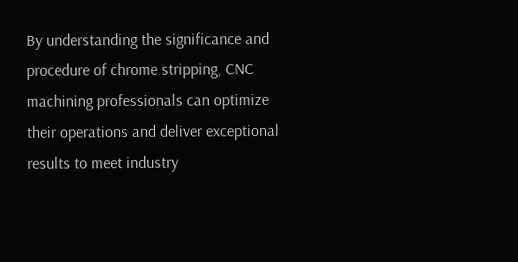By understanding the significance and procedure of chrome stripping, CNC machining professionals can optimize their operations and deliver exceptional results to meet industry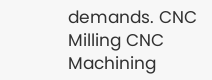demands. CNC Milling CNC Machining